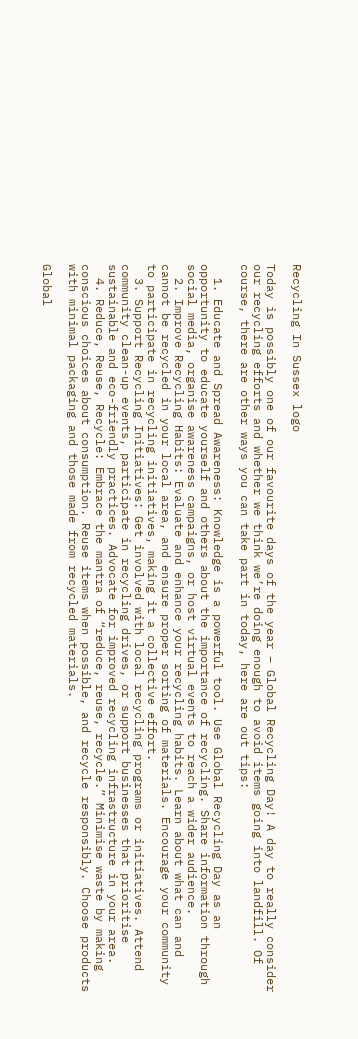Recycling In Sussex logo

Today is possibly one of our favourite days of the year – Global Recycling Day! A day to really consider our recycling efforts and whether we think we’re doing enough to avoid items going into landfill. Of course, there are other ways you can take part in today, here are out tips:

  1. Educate and Spread Awareness: Knowledge is a powerful tool. Use Global Recycling Day as an opportunity to educate yourself and others about the importance of recycling. Share information through social media, organise awareness campaigns, or host virtual events to reach a wider audience.
  2. Improve Recycling Habits: Evaluate and enhance your recycling habits. Learn about what can and cannot be recycled in your local area, and ensure proper sorting of materials. Encourage your community to participate in recycling initiatives, making it a collective effort.
  3. Support Recycling Initiatives: Get involved with local recycling programs or initiatives. Attend community clean-up events, participate in recycling drives, or support businesses that prioritise sustainable and eco-friendly practices. Advocate for improved recycling infrastructure in your area.
  4. Reduce, Reuse, Recycle: Embrace the mantra of “reduce, reuse, recycle.” Minimise waste by making conscious choices about consumption. Reuse items when possible, and recycle responsibly. Choose products with minimal packaging and those made from recycled materials.

Global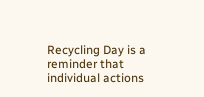Recycling Day is a reminder that individual actions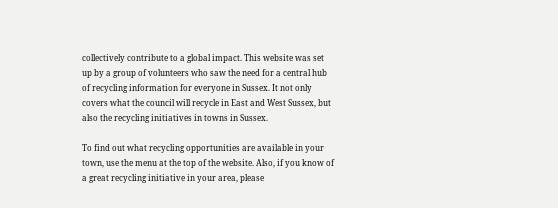collectively contribute to a global impact. This website was set up by a group of volunteers who saw the need for a central hub of recycling information for everyone in Sussex. It not only covers what the council will recycle in East and West Sussex, but also the recycling initiatives in towns in Sussex.

To find out what recycling opportunities are available in your town, use the menu at the top of the website. Also, if you know of a great recycling initiative in your area, please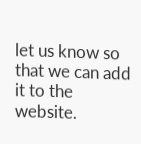let us know so that we can add it to the website.